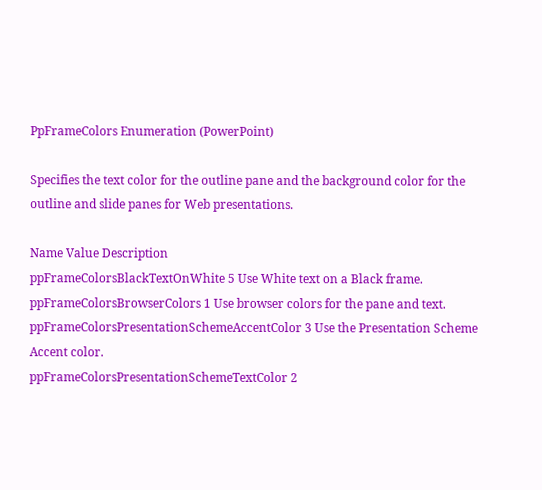PpFrameColors Enumeration (PowerPoint)

Specifies the text color for the outline pane and the background color for the outline and slide panes for Web presentations.

Name Value Description
ppFrameColorsBlackTextOnWhite 5 Use White text on a Black frame.
ppFrameColorsBrowserColors 1 Use browser colors for the pane and text.
ppFrameColorsPresentationSchemeAccentColor 3 Use the Presentation Scheme Accent color.
ppFrameColorsPresentationSchemeTextColor 2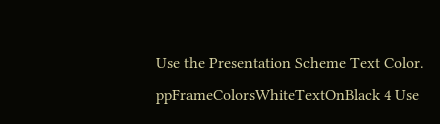Use the Presentation Scheme Text Color.
ppFrameColorsWhiteTextOnBlack 4 Use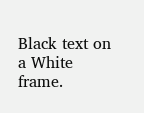Black text on a White frame.